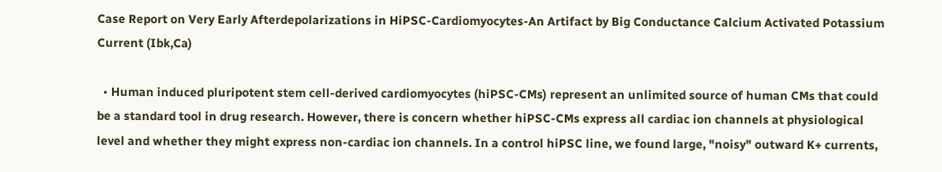Case Report on Very Early Afterdepolarizations in HiPSC-Cardiomyocytes-An Artifact by Big Conductance Calcium Activated Potassium Current (Ibk,Ca)

  • Human induced pluripotent stem cell-derived cardiomyocytes (hiPSC-CMs) represent an unlimited source of human CMs that could be a standard tool in drug research. However, there is concern whether hiPSC-CMs express all cardiac ion channels at physiological level and whether they might express non-cardiac ion channels. In a control hiPSC line, we found large, "noisy" outward K+ currents,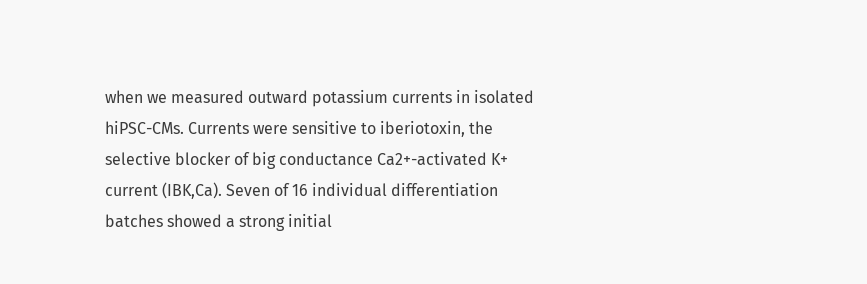when we measured outward potassium currents in isolated hiPSC-CMs. Currents were sensitive to iberiotoxin, the selective blocker of big conductance Ca2+-activated K+ current (IBK,Ca). Seven of 16 individual differentiation batches showed a strong initial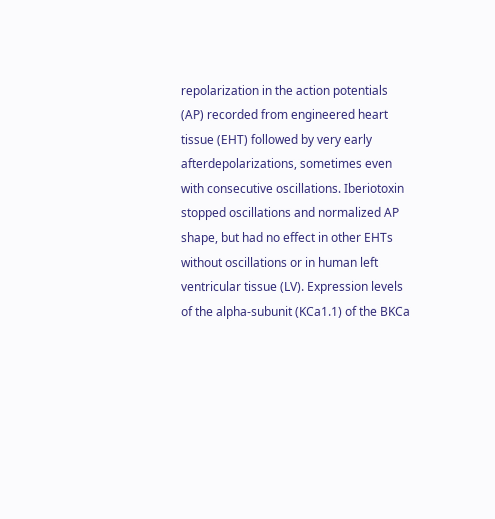repolarization in the action potentials (AP) recorded from engineered heart tissue (EHT) followed by very early afterdepolarizations, sometimes even with consecutive oscillations. Iberiotoxin stopped oscillations and normalized AP shape, but had no effect in other EHTs without oscillations or in human left ventricular tissue (LV). Expression levels of the alpha-subunit (KCa1.1) of the BKCa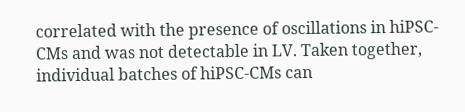correlated with the presence of oscillations in hiPSC-CMs and was not detectable in LV. Taken together, individual batches of hiPSC-CMs can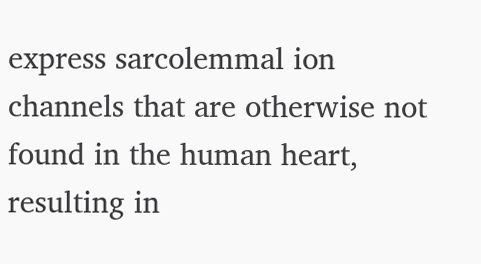express sarcolemmal ion channels that are otherwise not found in the human heart, resulting in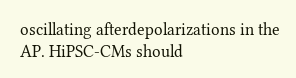oscillating afterdepolarizations in the AP. HiPSC-CMs should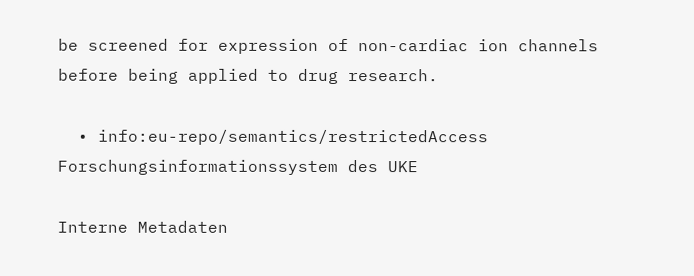be screened for expression of non-cardiac ion channels before being applied to drug research.

  • info:eu-repo/semantics/restrictedAccess
Forschungsinformationssystem des UKE

Interne Metadaten